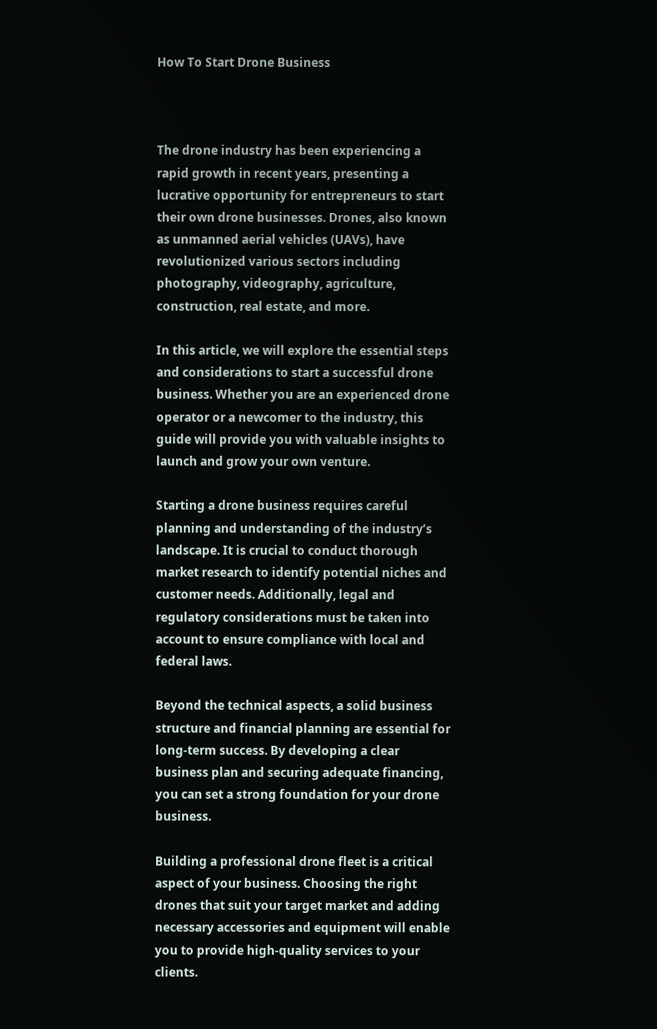How To Start Drone Business



The drone industry has been experiencing a rapid growth in recent years, presenting a lucrative opportunity for entrepreneurs to start their own drone businesses. Drones, also known as unmanned aerial vehicles (UAVs), have revolutionized various sectors including photography, videography, agriculture, construction, real estate, and more.

In this article, we will explore the essential steps and considerations to start a successful drone business. Whether you are an experienced drone operator or a newcomer to the industry, this guide will provide you with valuable insights to launch and grow your own venture.

Starting a drone business requires careful planning and understanding of the industry’s landscape. It is crucial to conduct thorough market research to identify potential niches and customer needs. Additionally, legal and regulatory considerations must be taken into account to ensure compliance with local and federal laws.

Beyond the technical aspects, a solid business structure and financial planning are essential for long-term success. By developing a clear business plan and securing adequate financing, you can set a strong foundation for your drone business.

Building a professional drone fleet is a critical aspect of your business. Choosing the right drones that suit your target market and adding necessary accessories and equipment will enable you to provide high-quality services to your clients.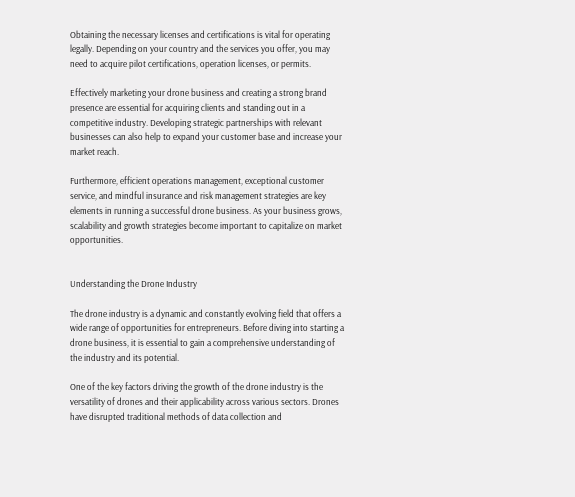Obtaining the necessary licenses and certifications is vital for operating legally. Depending on your country and the services you offer, you may need to acquire pilot certifications, operation licenses, or permits.

Effectively marketing your drone business and creating a strong brand presence are essential for acquiring clients and standing out in a competitive industry. Developing strategic partnerships with relevant businesses can also help to expand your customer base and increase your market reach.

Furthermore, efficient operations management, exceptional customer service, and mindful insurance and risk management strategies are key elements in running a successful drone business. As your business grows, scalability and growth strategies become important to capitalize on market opportunities.


Understanding the Drone Industry

The drone industry is a dynamic and constantly evolving field that offers a wide range of opportunities for entrepreneurs. Before diving into starting a drone business, it is essential to gain a comprehensive understanding of the industry and its potential.

One of the key factors driving the growth of the drone industry is the versatility of drones and their applicability across various sectors. Drones have disrupted traditional methods of data collection and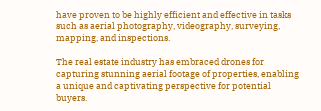have proven to be highly efficient and effective in tasks such as aerial photography, videography, surveying, mapping, and inspections.

The real estate industry has embraced drones for capturing stunning aerial footage of properties, enabling a unique and captivating perspective for potential buyers.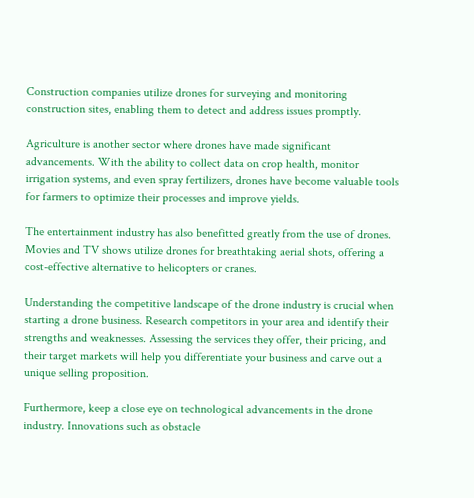Construction companies utilize drones for surveying and monitoring construction sites, enabling them to detect and address issues promptly.

Agriculture is another sector where drones have made significant advancements. With the ability to collect data on crop health, monitor irrigation systems, and even spray fertilizers, drones have become valuable tools for farmers to optimize their processes and improve yields.

The entertainment industry has also benefitted greatly from the use of drones. Movies and TV shows utilize drones for breathtaking aerial shots, offering a cost-effective alternative to helicopters or cranes.

Understanding the competitive landscape of the drone industry is crucial when starting a drone business. Research competitors in your area and identify their strengths and weaknesses. Assessing the services they offer, their pricing, and their target markets will help you differentiate your business and carve out a unique selling proposition.

Furthermore, keep a close eye on technological advancements in the drone industry. Innovations such as obstacle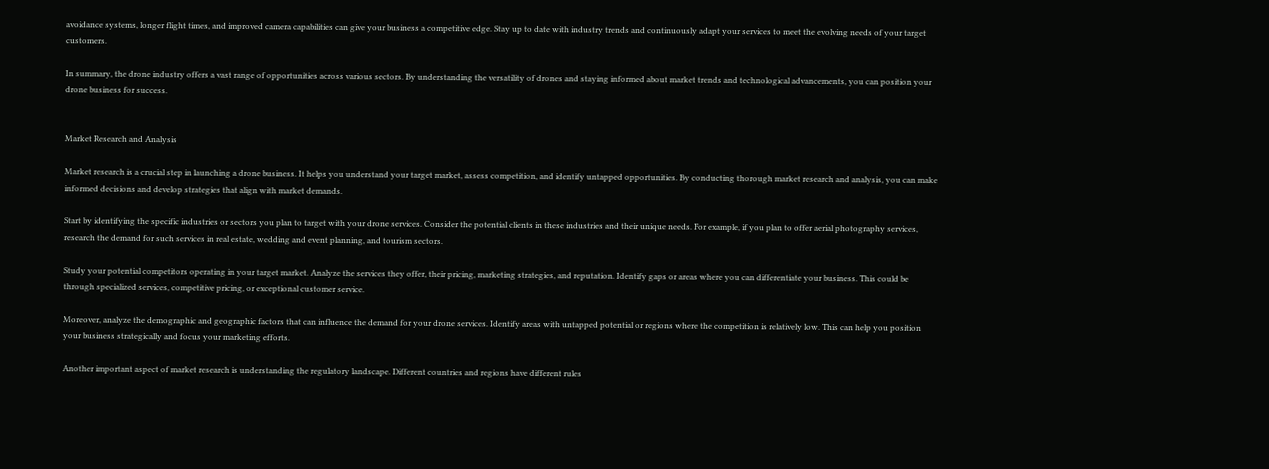avoidance systems, longer flight times, and improved camera capabilities can give your business a competitive edge. Stay up to date with industry trends and continuously adapt your services to meet the evolving needs of your target customers.

In summary, the drone industry offers a vast range of opportunities across various sectors. By understanding the versatility of drones and staying informed about market trends and technological advancements, you can position your drone business for success.


Market Research and Analysis

Market research is a crucial step in launching a drone business. It helps you understand your target market, assess competition, and identify untapped opportunities. By conducting thorough market research and analysis, you can make informed decisions and develop strategies that align with market demands.

Start by identifying the specific industries or sectors you plan to target with your drone services. Consider the potential clients in these industries and their unique needs. For example, if you plan to offer aerial photography services, research the demand for such services in real estate, wedding and event planning, and tourism sectors.

Study your potential competitors operating in your target market. Analyze the services they offer, their pricing, marketing strategies, and reputation. Identify gaps or areas where you can differentiate your business. This could be through specialized services, competitive pricing, or exceptional customer service.

Moreover, analyze the demographic and geographic factors that can influence the demand for your drone services. Identify areas with untapped potential or regions where the competition is relatively low. This can help you position your business strategically and focus your marketing efforts.

Another important aspect of market research is understanding the regulatory landscape. Different countries and regions have different rules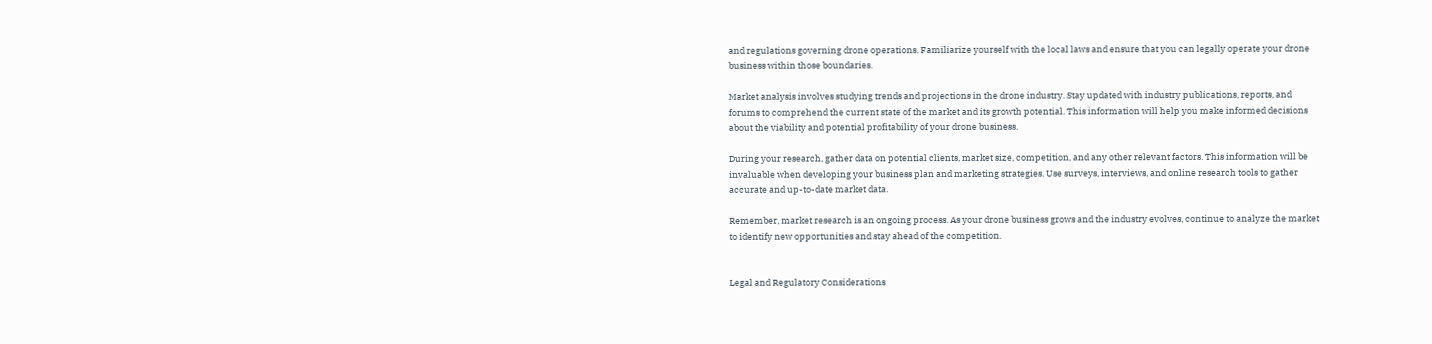and regulations governing drone operations. Familiarize yourself with the local laws and ensure that you can legally operate your drone business within those boundaries.

Market analysis involves studying trends and projections in the drone industry. Stay updated with industry publications, reports, and forums to comprehend the current state of the market and its growth potential. This information will help you make informed decisions about the viability and potential profitability of your drone business.

During your research, gather data on potential clients, market size, competition, and any other relevant factors. This information will be invaluable when developing your business plan and marketing strategies. Use surveys, interviews, and online research tools to gather accurate and up-to-date market data.

Remember, market research is an ongoing process. As your drone business grows and the industry evolves, continue to analyze the market to identify new opportunities and stay ahead of the competition.


Legal and Regulatory Considerations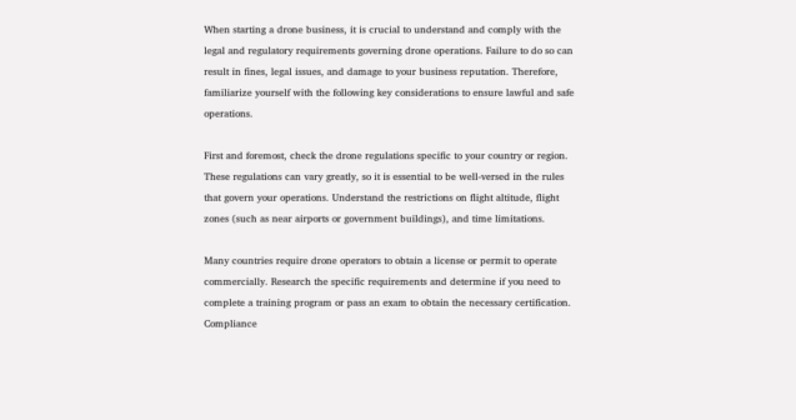When starting a drone business, it is crucial to understand and comply with the legal and regulatory requirements governing drone operations. Failure to do so can result in fines, legal issues, and damage to your business reputation. Therefore, familiarize yourself with the following key considerations to ensure lawful and safe operations.

First and foremost, check the drone regulations specific to your country or region. These regulations can vary greatly, so it is essential to be well-versed in the rules that govern your operations. Understand the restrictions on flight altitude, flight zones (such as near airports or government buildings), and time limitations.

Many countries require drone operators to obtain a license or permit to operate commercially. Research the specific requirements and determine if you need to complete a training program or pass an exam to obtain the necessary certification. Compliance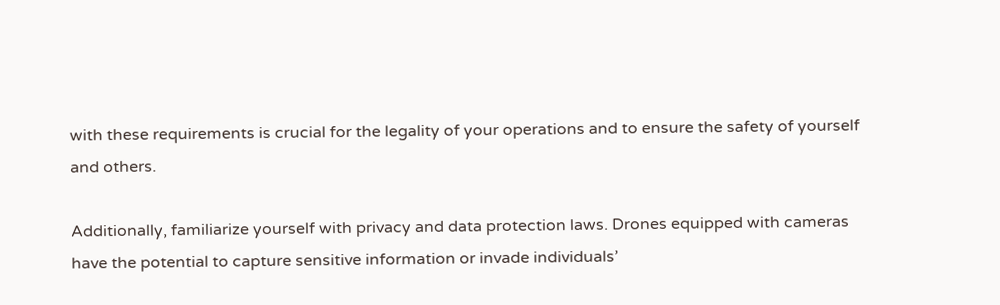with these requirements is crucial for the legality of your operations and to ensure the safety of yourself and others.

Additionally, familiarize yourself with privacy and data protection laws. Drones equipped with cameras have the potential to capture sensitive information or invade individuals’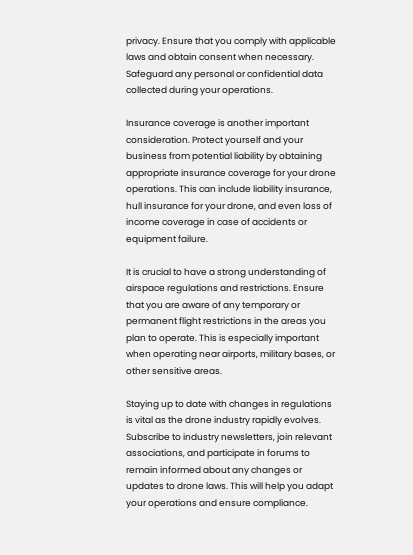privacy. Ensure that you comply with applicable laws and obtain consent when necessary. Safeguard any personal or confidential data collected during your operations.

Insurance coverage is another important consideration. Protect yourself and your business from potential liability by obtaining appropriate insurance coverage for your drone operations. This can include liability insurance, hull insurance for your drone, and even loss of income coverage in case of accidents or equipment failure.

It is crucial to have a strong understanding of airspace regulations and restrictions. Ensure that you are aware of any temporary or permanent flight restrictions in the areas you plan to operate. This is especially important when operating near airports, military bases, or other sensitive areas.

Staying up to date with changes in regulations is vital as the drone industry rapidly evolves. Subscribe to industry newsletters, join relevant associations, and participate in forums to remain informed about any changes or updates to drone laws. This will help you adapt your operations and ensure compliance.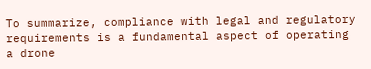To summarize, compliance with legal and regulatory requirements is a fundamental aspect of operating a drone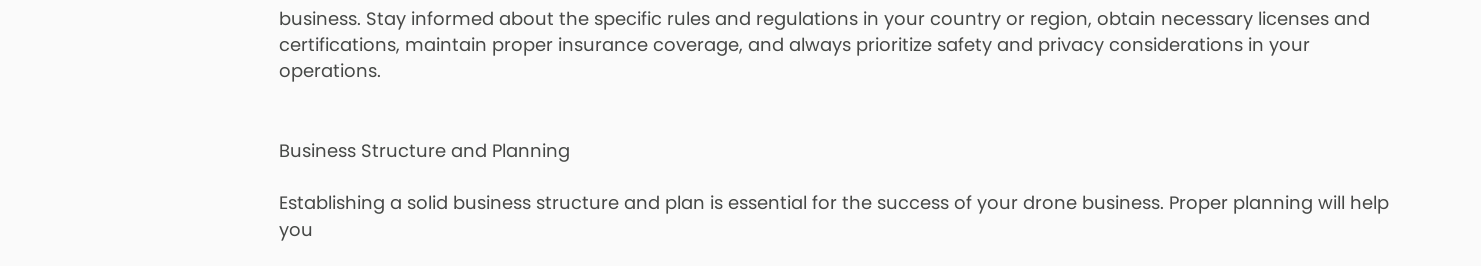business. Stay informed about the specific rules and regulations in your country or region, obtain necessary licenses and certifications, maintain proper insurance coverage, and always prioritize safety and privacy considerations in your operations.


Business Structure and Planning

Establishing a solid business structure and plan is essential for the success of your drone business. Proper planning will help you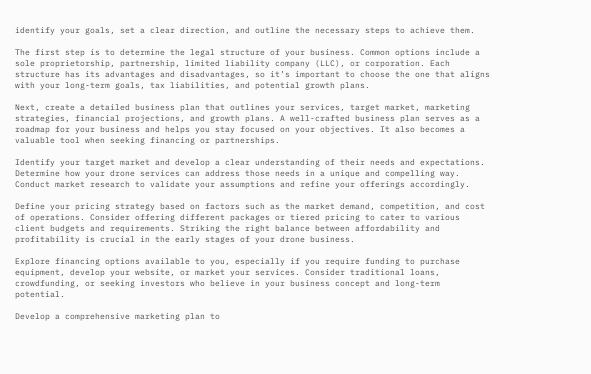identify your goals, set a clear direction, and outline the necessary steps to achieve them.

The first step is to determine the legal structure of your business. Common options include a sole proprietorship, partnership, limited liability company (LLC), or corporation. Each structure has its advantages and disadvantages, so it’s important to choose the one that aligns with your long-term goals, tax liabilities, and potential growth plans.

Next, create a detailed business plan that outlines your services, target market, marketing strategies, financial projections, and growth plans. A well-crafted business plan serves as a roadmap for your business and helps you stay focused on your objectives. It also becomes a valuable tool when seeking financing or partnerships.

Identify your target market and develop a clear understanding of their needs and expectations. Determine how your drone services can address those needs in a unique and compelling way. Conduct market research to validate your assumptions and refine your offerings accordingly.

Define your pricing strategy based on factors such as the market demand, competition, and cost of operations. Consider offering different packages or tiered pricing to cater to various client budgets and requirements. Striking the right balance between affordability and profitability is crucial in the early stages of your drone business.

Explore financing options available to you, especially if you require funding to purchase equipment, develop your website, or market your services. Consider traditional loans, crowdfunding, or seeking investors who believe in your business concept and long-term potential.

Develop a comprehensive marketing plan to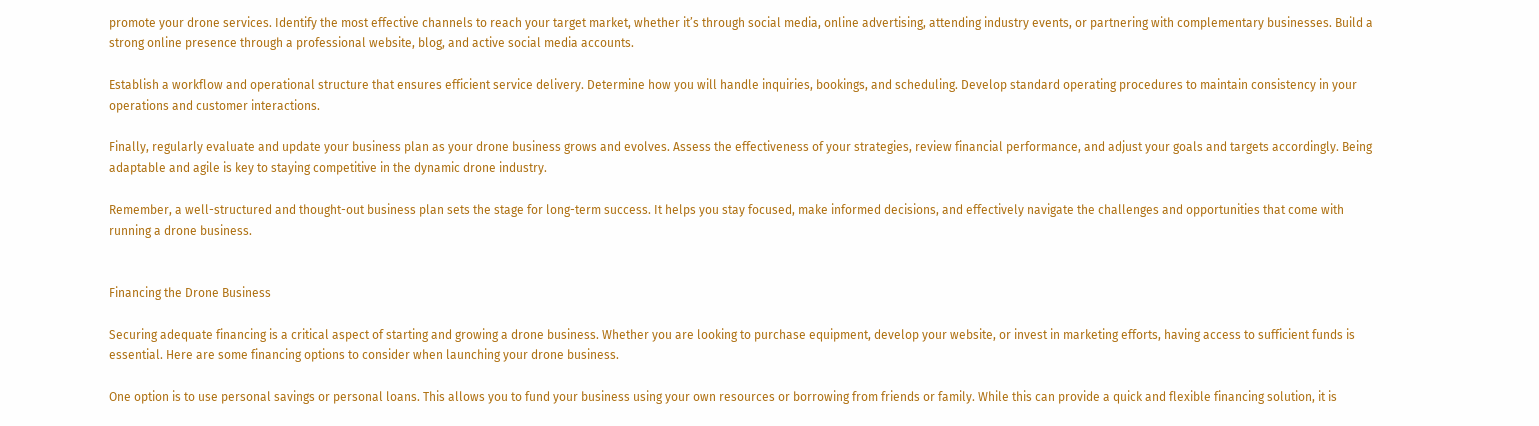promote your drone services. Identify the most effective channels to reach your target market, whether it’s through social media, online advertising, attending industry events, or partnering with complementary businesses. Build a strong online presence through a professional website, blog, and active social media accounts.

Establish a workflow and operational structure that ensures efficient service delivery. Determine how you will handle inquiries, bookings, and scheduling. Develop standard operating procedures to maintain consistency in your operations and customer interactions.

Finally, regularly evaluate and update your business plan as your drone business grows and evolves. Assess the effectiveness of your strategies, review financial performance, and adjust your goals and targets accordingly. Being adaptable and agile is key to staying competitive in the dynamic drone industry.

Remember, a well-structured and thought-out business plan sets the stage for long-term success. It helps you stay focused, make informed decisions, and effectively navigate the challenges and opportunities that come with running a drone business.


Financing the Drone Business

Securing adequate financing is a critical aspect of starting and growing a drone business. Whether you are looking to purchase equipment, develop your website, or invest in marketing efforts, having access to sufficient funds is essential. Here are some financing options to consider when launching your drone business.

One option is to use personal savings or personal loans. This allows you to fund your business using your own resources or borrowing from friends or family. While this can provide a quick and flexible financing solution, it is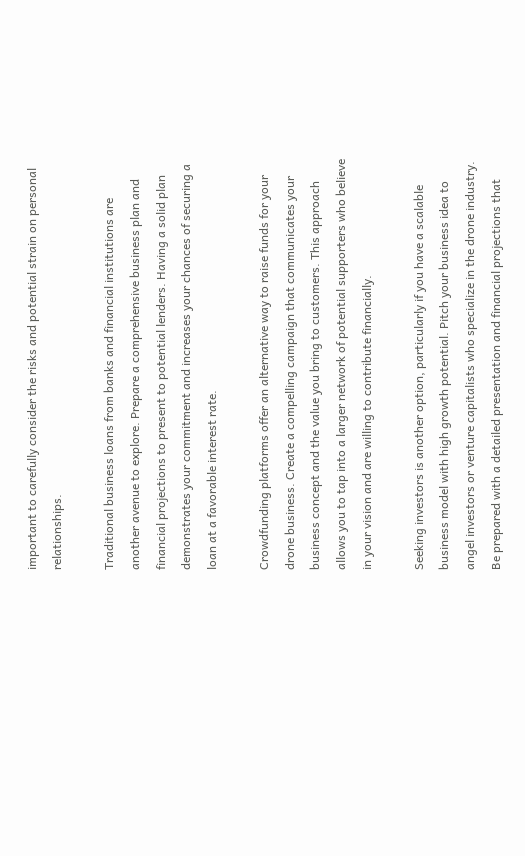important to carefully consider the risks and potential strain on personal relationships.

Traditional business loans from banks and financial institutions are another avenue to explore. Prepare a comprehensive business plan and financial projections to present to potential lenders. Having a solid plan demonstrates your commitment and increases your chances of securing a loan at a favorable interest rate.

Crowdfunding platforms offer an alternative way to raise funds for your drone business. Create a compelling campaign that communicates your business concept and the value you bring to customers. This approach allows you to tap into a larger network of potential supporters who believe in your vision and are willing to contribute financially.

Seeking investors is another option, particularly if you have a scalable business model with high growth potential. Pitch your business idea to angel investors or venture capitalists who specialize in the drone industry. Be prepared with a detailed presentation and financial projections that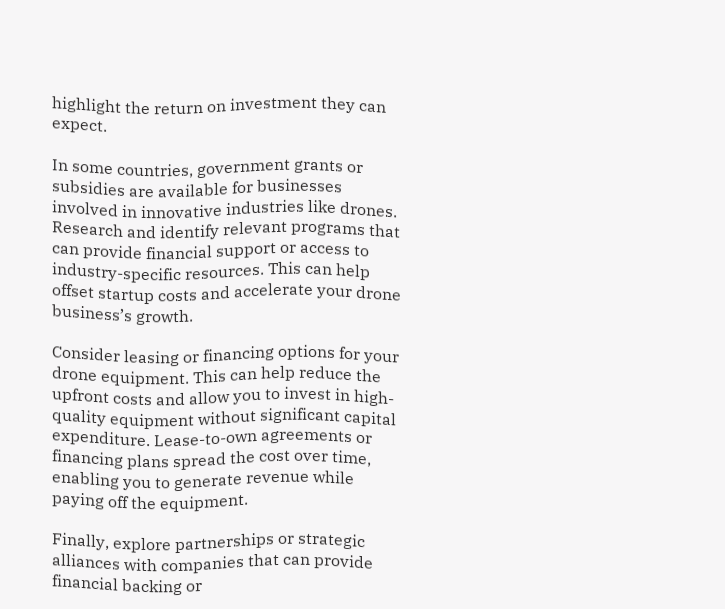highlight the return on investment they can expect.

In some countries, government grants or subsidies are available for businesses involved in innovative industries like drones. Research and identify relevant programs that can provide financial support or access to industry-specific resources. This can help offset startup costs and accelerate your drone business’s growth.

Consider leasing or financing options for your drone equipment. This can help reduce the upfront costs and allow you to invest in high-quality equipment without significant capital expenditure. Lease-to-own agreements or financing plans spread the cost over time, enabling you to generate revenue while paying off the equipment.

Finally, explore partnerships or strategic alliances with companies that can provide financial backing or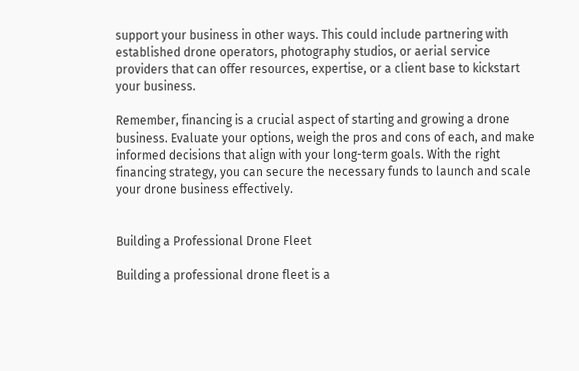support your business in other ways. This could include partnering with established drone operators, photography studios, or aerial service providers that can offer resources, expertise, or a client base to kickstart your business.

Remember, financing is a crucial aspect of starting and growing a drone business. Evaluate your options, weigh the pros and cons of each, and make informed decisions that align with your long-term goals. With the right financing strategy, you can secure the necessary funds to launch and scale your drone business effectively.


Building a Professional Drone Fleet

Building a professional drone fleet is a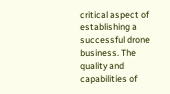critical aspect of establishing a successful drone business. The quality and capabilities of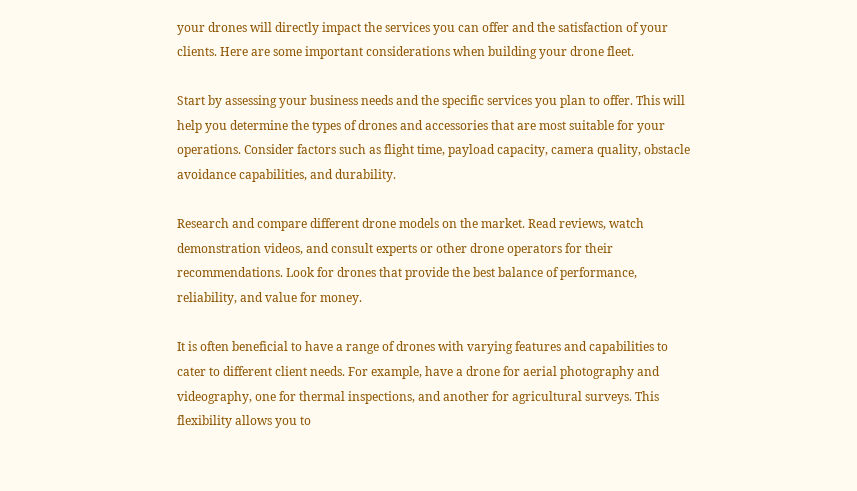your drones will directly impact the services you can offer and the satisfaction of your clients. Here are some important considerations when building your drone fleet.

Start by assessing your business needs and the specific services you plan to offer. This will help you determine the types of drones and accessories that are most suitable for your operations. Consider factors such as flight time, payload capacity, camera quality, obstacle avoidance capabilities, and durability.

Research and compare different drone models on the market. Read reviews, watch demonstration videos, and consult experts or other drone operators for their recommendations. Look for drones that provide the best balance of performance, reliability, and value for money.

It is often beneficial to have a range of drones with varying features and capabilities to cater to different client needs. For example, have a drone for aerial photography and videography, one for thermal inspections, and another for agricultural surveys. This flexibility allows you to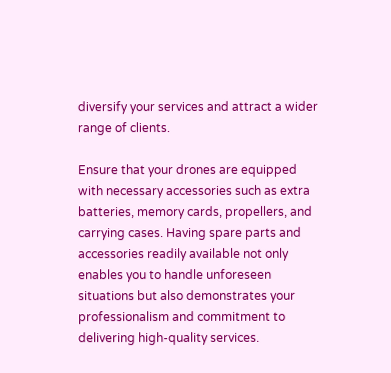diversify your services and attract a wider range of clients.

Ensure that your drones are equipped with necessary accessories such as extra batteries, memory cards, propellers, and carrying cases. Having spare parts and accessories readily available not only enables you to handle unforeseen situations but also demonstrates your professionalism and commitment to delivering high-quality services.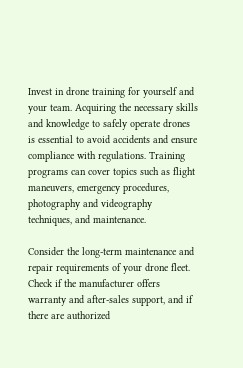Invest in drone training for yourself and your team. Acquiring the necessary skills and knowledge to safely operate drones is essential to avoid accidents and ensure compliance with regulations. Training programs can cover topics such as flight maneuvers, emergency procedures, photography and videography techniques, and maintenance.

Consider the long-term maintenance and repair requirements of your drone fleet. Check if the manufacturer offers warranty and after-sales support, and if there are authorized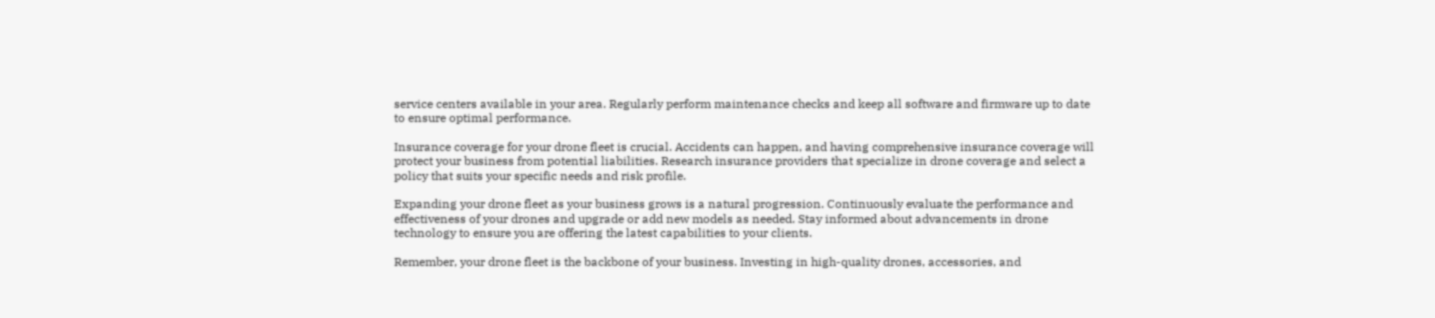service centers available in your area. Regularly perform maintenance checks and keep all software and firmware up to date to ensure optimal performance.

Insurance coverage for your drone fleet is crucial. Accidents can happen, and having comprehensive insurance coverage will protect your business from potential liabilities. Research insurance providers that specialize in drone coverage and select a policy that suits your specific needs and risk profile.

Expanding your drone fleet as your business grows is a natural progression. Continuously evaluate the performance and effectiveness of your drones and upgrade or add new models as needed. Stay informed about advancements in drone technology to ensure you are offering the latest capabilities to your clients.

Remember, your drone fleet is the backbone of your business. Investing in high-quality drones, accessories, and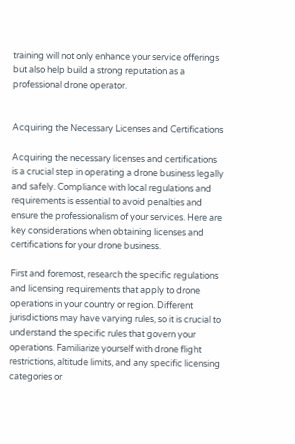training will not only enhance your service offerings but also help build a strong reputation as a professional drone operator.


Acquiring the Necessary Licenses and Certifications

Acquiring the necessary licenses and certifications is a crucial step in operating a drone business legally and safely. Compliance with local regulations and requirements is essential to avoid penalties and ensure the professionalism of your services. Here are key considerations when obtaining licenses and certifications for your drone business.

First and foremost, research the specific regulations and licensing requirements that apply to drone operations in your country or region. Different jurisdictions may have varying rules, so it is crucial to understand the specific rules that govern your operations. Familiarize yourself with drone flight restrictions, altitude limits, and any specific licensing categories or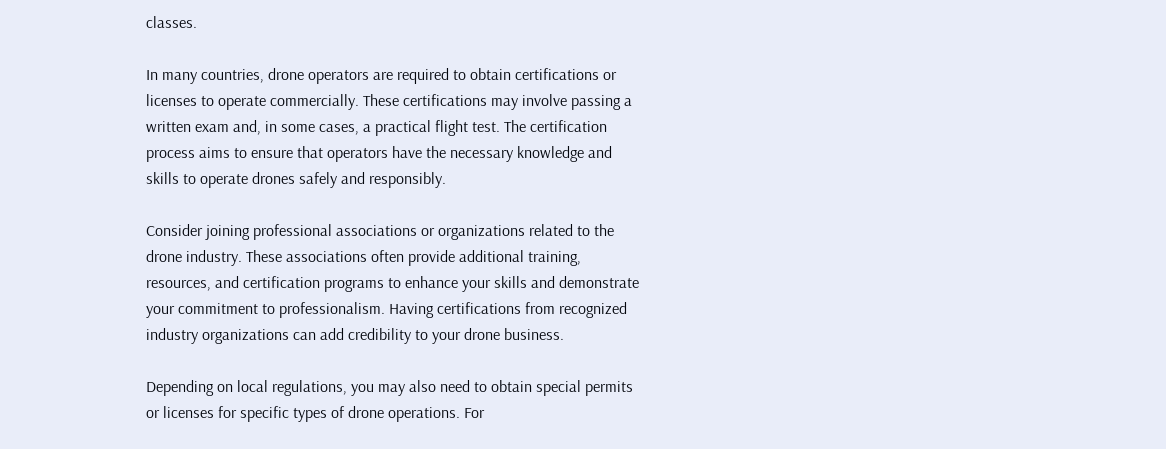classes.

In many countries, drone operators are required to obtain certifications or licenses to operate commercially. These certifications may involve passing a written exam and, in some cases, a practical flight test. The certification process aims to ensure that operators have the necessary knowledge and skills to operate drones safely and responsibly.

Consider joining professional associations or organizations related to the drone industry. These associations often provide additional training, resources, and certification programs to enhance your skills and demonstrate your commitment to professionalism. Having certifications from recognized industry organizations can add credibility to your drone business.

Depending on local regulations, you may also need to obtain special permits or licenses for specific types of drone operations. For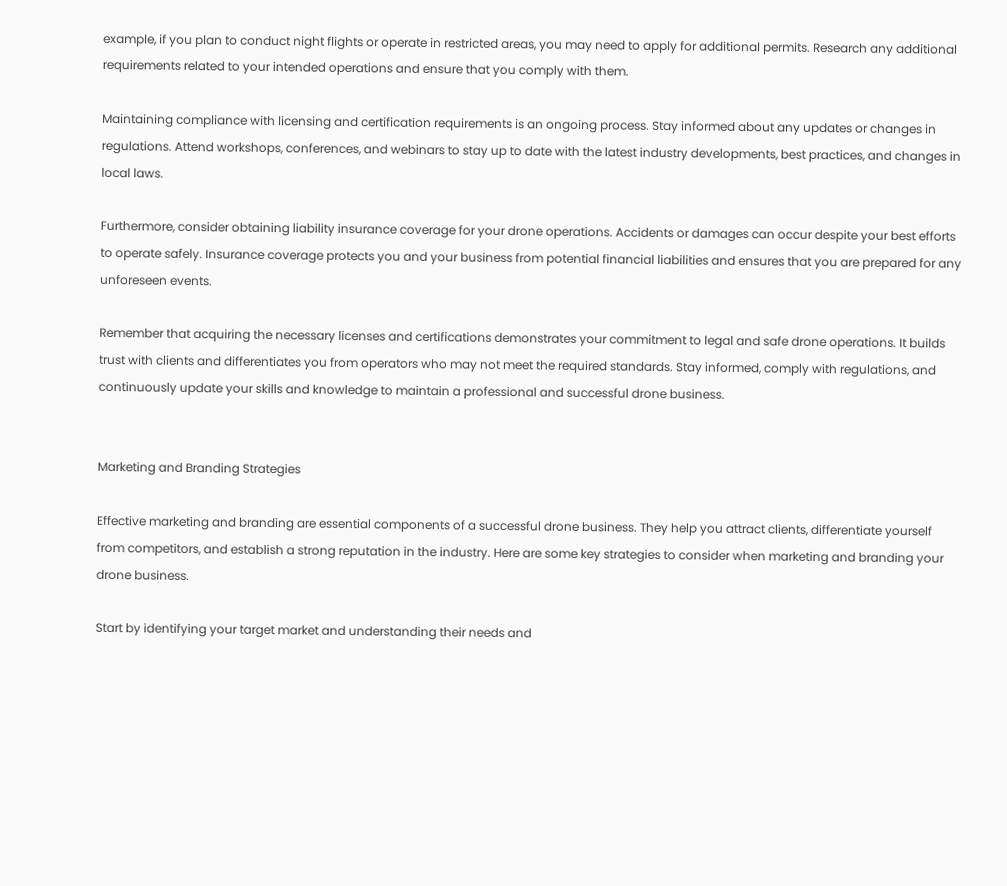example, if you plan to conduct night flights or operate in restricted areas, you may need to apply for additional permits. Research any additional requirements related to your intended operations and ensure that you comply with them.

Maintaining compliance with licensing and certification requirements is an ongoing process. Stay informed about any updates or changes in regulations. Attend workshops, conferences, and webinars to stay up to date with the latest industry developments, best practices, and changes in local laws.

Furthermore, consider obtaining liability insurance coverage for your drone operations. Accidents or damages can occur despite your best efforts to operate safely. Insurance coverage protects you and your business from potential financial liabilities and ensures that you are prepared for any unforeseen events.

Remember that acquiring the necessary licenses and certifications demonstrates your commitment to legal and safe drone operations. It builds trust with clients and differentiates you from operators who may not meet the required standards. Stay informed, comply with regulations, and continuously update your skills and knowledge to maintain a professional and successful drone business.


Marketing and Branding Strategies

Effective marketing and branding are essential components of a successful drone business. They help you attract clients, differentiate yourself from competitors, and establish a strong reputation in the industry. Here are some key strategies to consider when marketing and branding your drone business.

Start by identifying your target market and understanding their needs and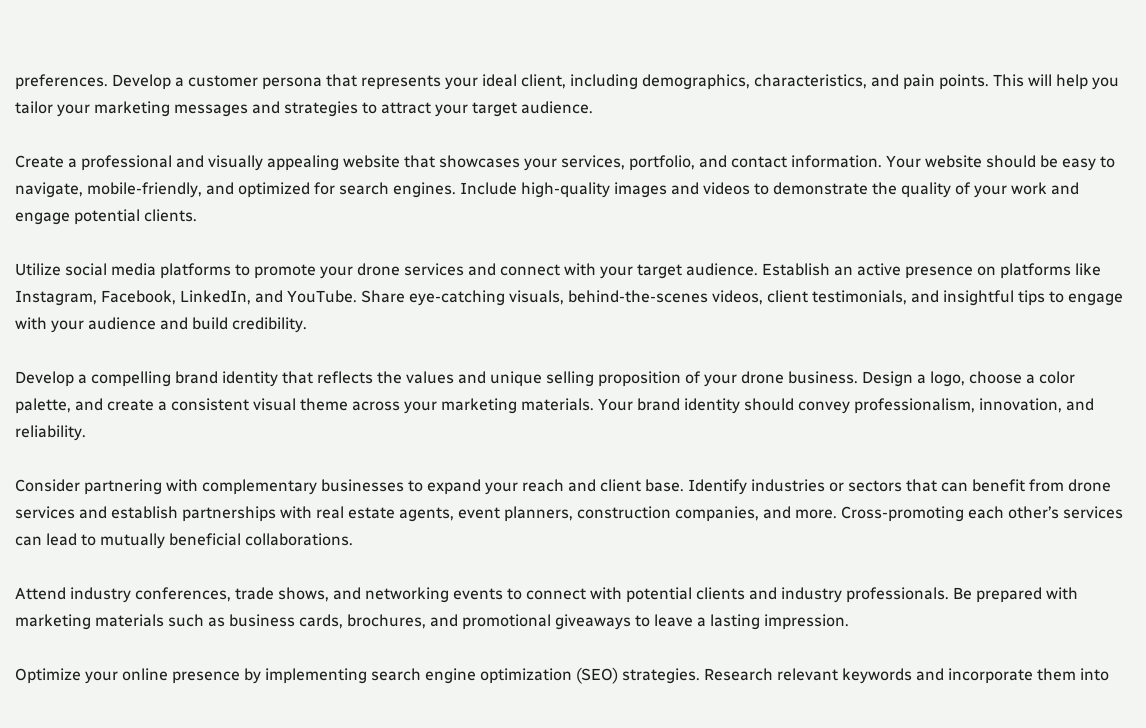preferences. Develop a customer persona that represents your ideal client, including demographics, characteristics, and pain points. This will help you tailor your marketing messages and strategies to attract your target audience.

Create a professional and visually appealing website that showcases your services, portfolio, and contact information. Your website should be easy to navigate, mobile-friendly, and optimized for search engines. Include high-quality images and videos to demonstrate the quality of your work and engage potential clients.

Utilize social media platforms to promote your drone services and connect with your target audience. Establish an active presence on platforms like Instagram, Facebook, LinkedIn, and YouTube. Share eye-catching visuals, behind-the-scenes videos, client testimonials, and insightful tips to engage with your audience and build credibility.

Develop a compelling brand identity that reflects the values and unique selling proposition of your drone business. Design a logo, choose a color palette, and create a consistent visual theme across your marketing materials. Your brand identity should convey professionalism, innovation, and reliability.

Consider partnering with complementary businesses to expand your reach and client base. Identify industries or sectors that can benefit from drone services and establish partnerships with real estate agents, event planners, construction companies, and more. Cross-promoting each other’s services can lead to mutually beneficial collaborations.

Attend industry conferences, trade shows, and networking events to connect with potential clients and industry professionals. Be prepared with marketing materials such as business cards, brochures, and promotional giveaways to leave a lasting impression.

Optimize your online presence by implementing search engine optimization (SEO) strategies. Research relevant keywords and incorporate them into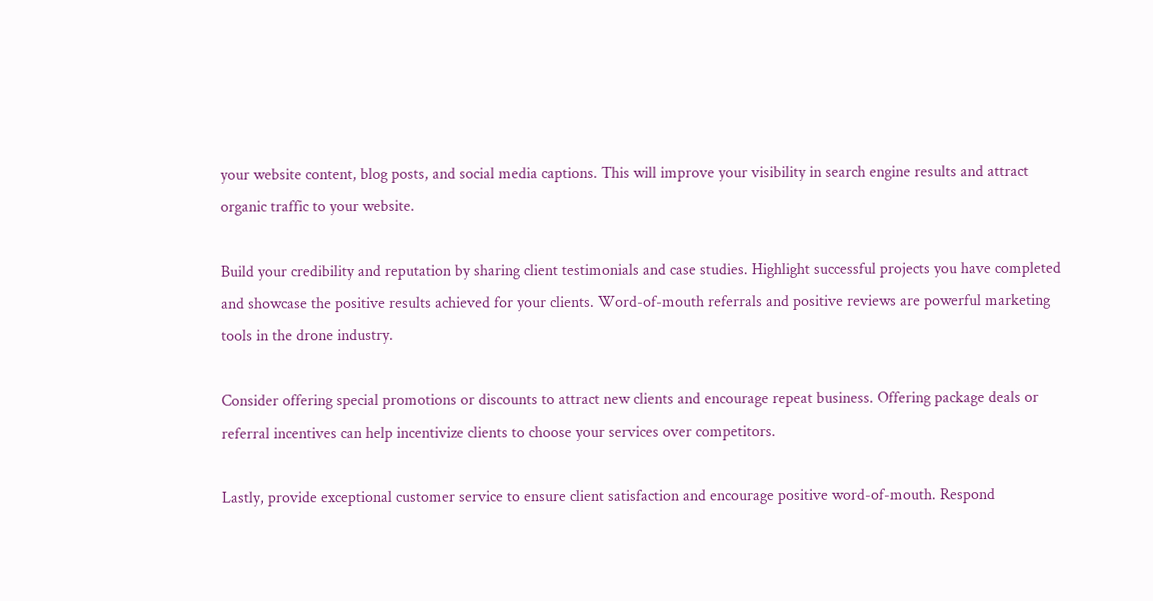your website content, blog posts, and social media captions. This will improve your visibility in search engine results and attract organic traffic to your website.

Build your credibility and reputation by sharing client testimonials and case studies. Highlight successful projects you have completed and showcase the positive results achieved for your clients. Word-of-mouth referrals and positive reviews are powerful marketing tools in the drone industry.

Consider offering special promotions or discounts to attract new clients and encourage repeat business. Offering package deals or referral incentives can help incentivize clients to choose your services over competitors.

Lastly, provide exceptional customer service to ensure client satisfaction and encourage positive word-of-mouth. Respond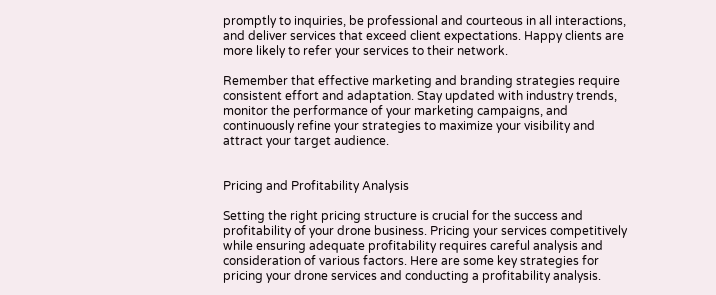promptly to inquiries, be professional and courteous in all interactions, and deliver services that exceed client expectations. Happy clients are more likely to refer your services to their network.

Remember that effective marketing and branding strategies require consistent effort and adaptation. Stay updated with industry trends, monitor the performance of your marketing campaigns, and continuously refine your strategies to maximize your visibility and attract your target audience.


Pricing and Profitability Analysis

Setting the right pricing structure is crucial for the success and profitability of your drone business. Pricing your services competitively while ensuring adequate profitability requires careful analysis and consideration of various factors. Here are some key strategies for pricing your drone services and conducting a profitability analysis.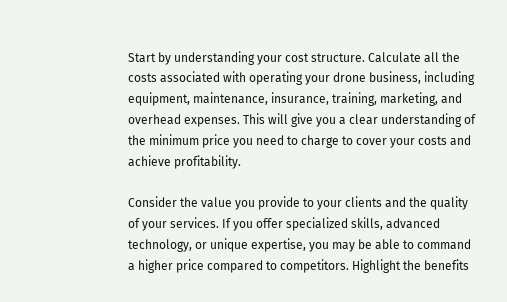Start by understanding your cost structure. Calculate all the costs associated with operating your drone business, including equipment, maintenance, insurance, training, marketing, and overhead expenses. This will give you a clear understanding of the minimum price you need to charge to cover your costs and achieve profitability.

Consider the value you provide to your clients and the quality of your services. If you offer specialized skills, advanced technology, or unique expertise, you may be able to command a higher price compared to competitors. Highlight the benefits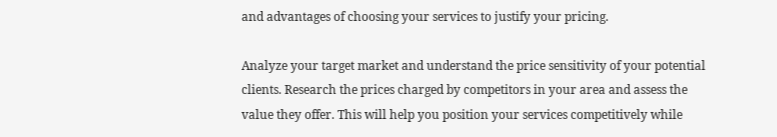and advantages of choosing your services to justify your pricing.

Analyze your target market and understand the price sensitivity of your potential clients. Research the prices charged by competitors in your area and assess the value they offer. This will help you position your services competitively while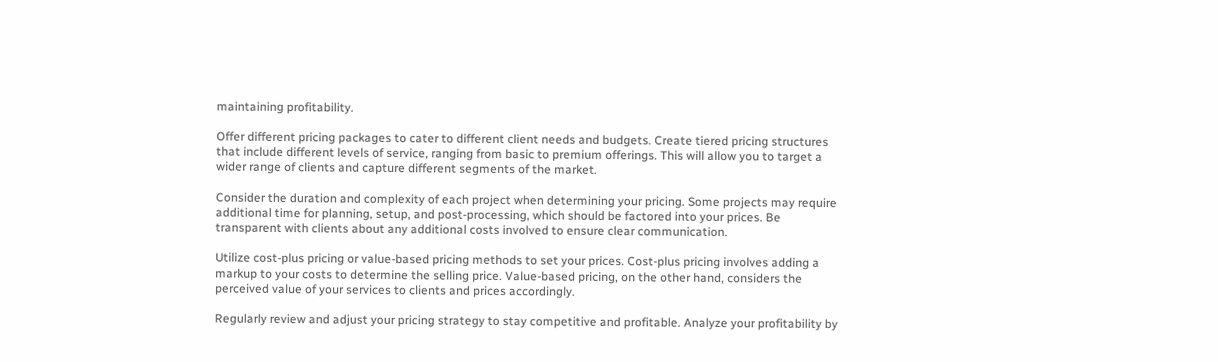maintaining profitability.

Offer different pricing packages to cater to different client needs and budgets. Create tiered pricing structures that include different levels of service, ranging from basic to premium offerings. This will allow you to target a wider range of clients and capture different segments of the market.

Consider the duration and complexity of each project when determining your pricing. Some projects may require additional time for planning, setup, and post-processing, which should be factored into your prices. Be transparent with clients about any additional costs involved to ensure clear communication.

Utilize cost-plus pricing or value-based pricing methods to set your prices. Cost-plus pricing involves adding a markup to your costs to determine the selling price. Value-based pricing, on the other hand, considers the perceived value of your services to clients and prices accordingly.

Regularly review and adjust your pricing strategy to stay competitive and profitable. Analyze your profitability by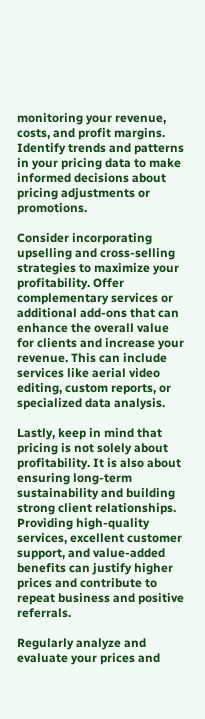monitoring your revenue, costs, and profit margins. Identify trends and patterns in your pricing data to make informed decisions about pricing adjustments or promotions.

Consider incorporating upselling and cross-selling strategies to maximize your profitability. Offer complementary services or additional add-ons that can enhance the overall value for clients and increase your revenue. This can include services like aerial video editing, custom reports, or specialized data analysis.

Lastly, keep in mind that pricing is not solely about profitability. It is also about ensuring long-term sustainability and building strong client relationships. Providing high-quality services, excellent customer support, and value-added benefits can justify higher prices and contribute to repeat business and positive referrals.

Regularly analyze and evaluate your prices and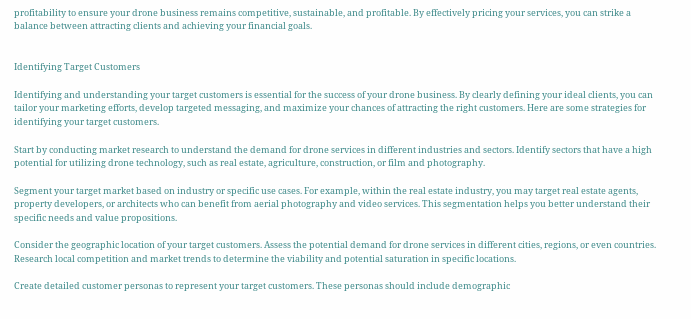profitability to ensure your drone business remains competitive, sustainable, and profitable. By effectively pricing your services, you can strike a balance between attracting clients and achieving your financial goals.


Identifying Target Customers

Identifying and understanding your target customers is essential for the success of your drone business. By clearly defining your ideal clients, you can tailor your marketing efforts, develop targeted messaging, and maximize your chances of attracting the right customers. Here are some strategies for identifying your target customers.

Start by conducting market research to understand the demand for drone services in different industries and sectors. Identify sectors that have a high potential for utilizing drone technology, such as real estate, agriculture, construction, or film and photography.

Segment your target market based on industry or specific use cases. For example, within the real estate industry, you may target real estate agents, property developers, or architects who can benefit from aerial photography and video services. This segmentation helps you better understand their specific needs and value propositions.

Consider the geographic location of your target customers. Assess the potential demand for drone services in different cities, regions, or even countries. Research local competition and market trends to determine the viability and potential saturation in specific locations.

Create detailed customer personas to represent your target customers. These personas should include demographic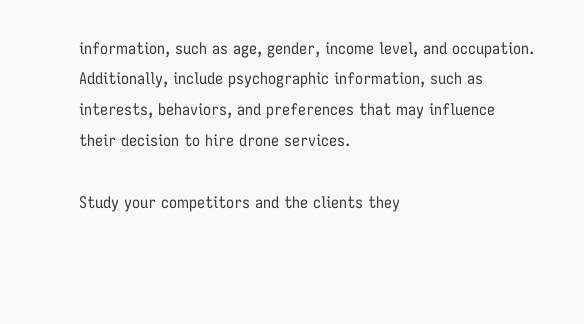information, such as age, gender, income level, and occupation. Additionally, include psychographic information, such as interests, behaviors, and preferences that may influence their decision to hire drone services.

Study your competitors and the clients they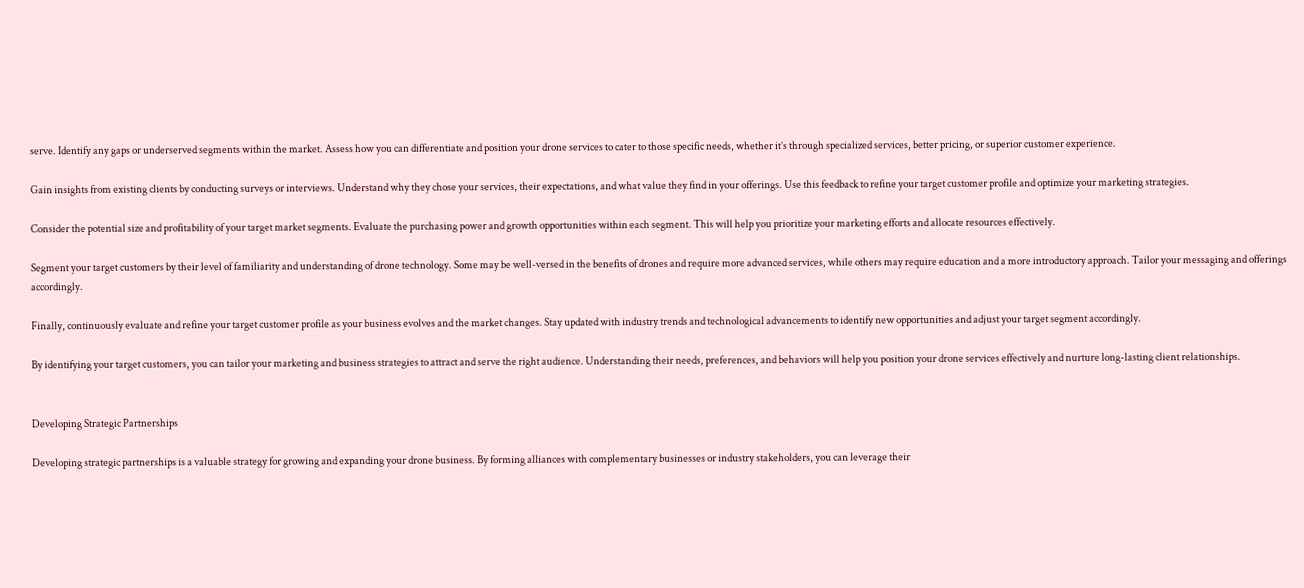serve. Identify any gaps or underserved segments within the market. Assess how you can differentiate and position your drone services to cater to those specific needs, whether it’s through specialized services, better pricing, or superior customer experience.

Gain insights from existing clients by conducting surveys or interviews. Understand why they chose your services, their expectations, and what value they find in your offerings. Use this feedback to refine your target customer profile and optimize your marketing strategies.

Consider the potential size and profitability of your target market segments. Evaluate the purchasing power and growth opportunities within each segment. This will help you prioritize your marketing efforts and allocate resources effectively.

Segment your target customers by their level of familiarity and understanding of drone technology. Some may be well-versed in the benefits of drones and require more advanced services, while others may require education and a more introductory approach. Tailor your messaging and offerings accordingly.

Finally, continuously evaluate and refine your target customer profile as your business evolves and the market changes. Stay updated with industry trends and technological advancements to identify new opportunities and adjust your target segment accordingly.

By identifying your target customers, you can tailor your marketing and business strategies to attract and serve the right audience. Understanding their needs, preferences, and behaviors will help you position your drone services effectively and nurture long-lasting client relationships.


Developing Strategic Partnerships

Developing strategic partnerships is a valuable strategy for growing and expanding your drone business. By forming alliances with complementary businesses or industry stakeholders, you can leverage their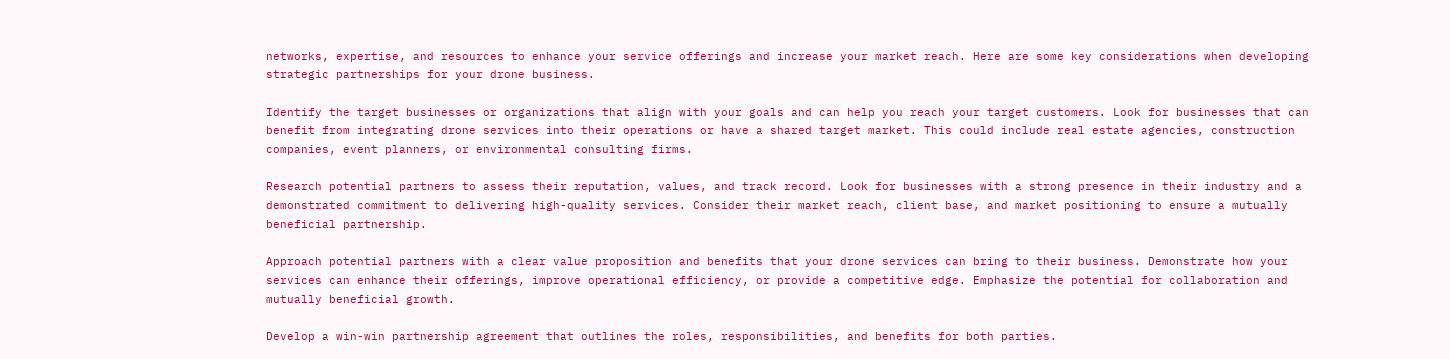networks, expertise, and resources to enhance your service offerings and increase your market reach. Here are some key considerations when developing strategic partnerships for your drone business.

Identify the target businesses or organizations that align with your goals and can help you reach your target customers. Look for businesses that can benefit from integrating drone services into their operations or have a shared target market. This could include real estate agencies, construction companies, event planners, or environmental consulting firms.

Research potential partners to assess their reputation, values, and track record. Look for businesses with a strong presence in their industry and a demonstrated commitment to delivering high-quality services. Consider their market reach, client base, and market positioning to ensure a mutually beneficial partnership.

Approach potential partners with a clear value proposition and benefits that your drone services can bring to their business. Demonstrate how your services can enhance their offerings, improve operational efficiency, or provide a competitive edge. Emphasize the potential for collaboration and mutually beneficial growth.

Develop a win-win partnership agreement that outlines the roles, responsibilities, and benefits for both parties.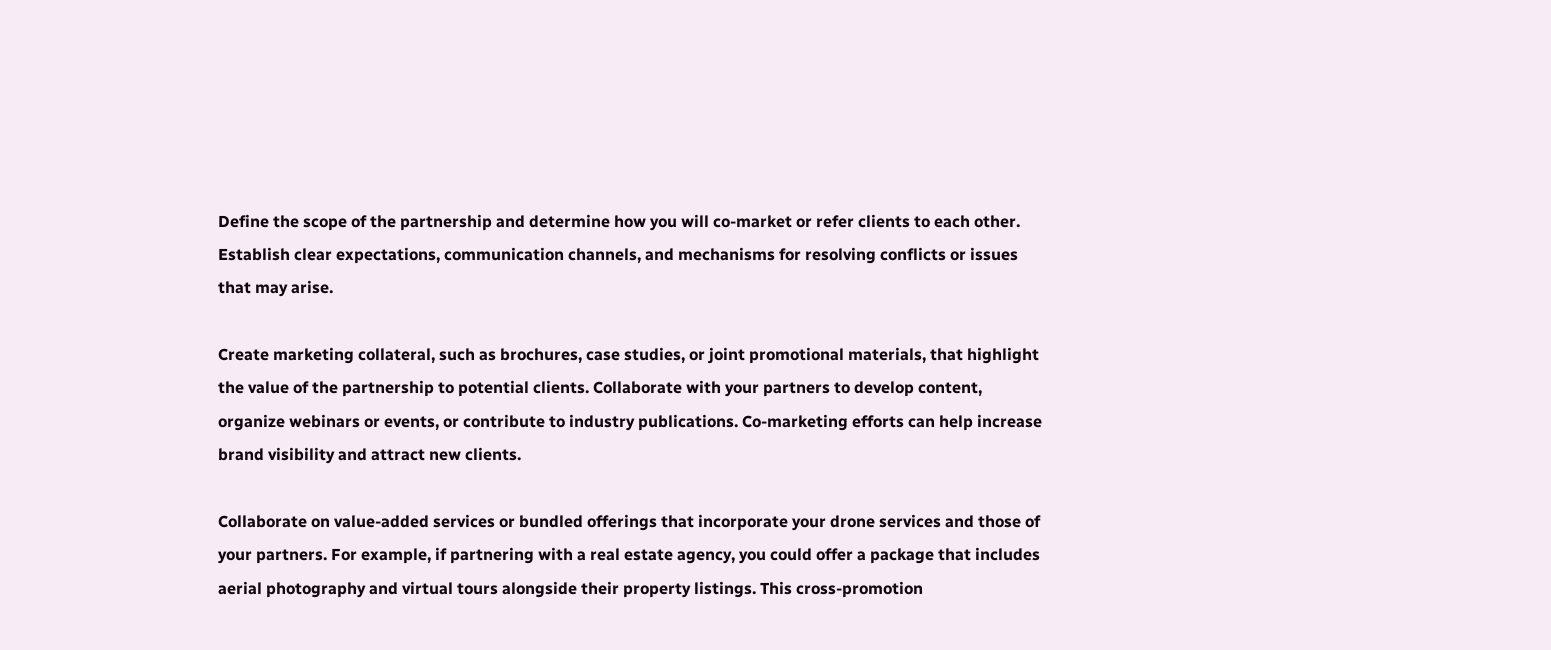Define the scope of the partnership and determine how you will co-market or refer clients to each other. Establish clear expectations, communication channels, and mechanisms for resolving conflicts or issues that may arise.

Create marketing collateral, such as brochures, case studies, or joint promotional materials, that highlight the value of the partnership to potential clients. Collaborate with your partners to develop content, organize webinars or events, or contribute to industry publications. Co-marketing efforts can help increase brand visibility and attract new clients.

Collaborate on value-added services or bundled offerings that incorporate your drone services and those of your partners. For example, if partnering with a real estate agency, you could offer a package that includes aerial photography and virtual tours alongside their property listings. This cross-promotion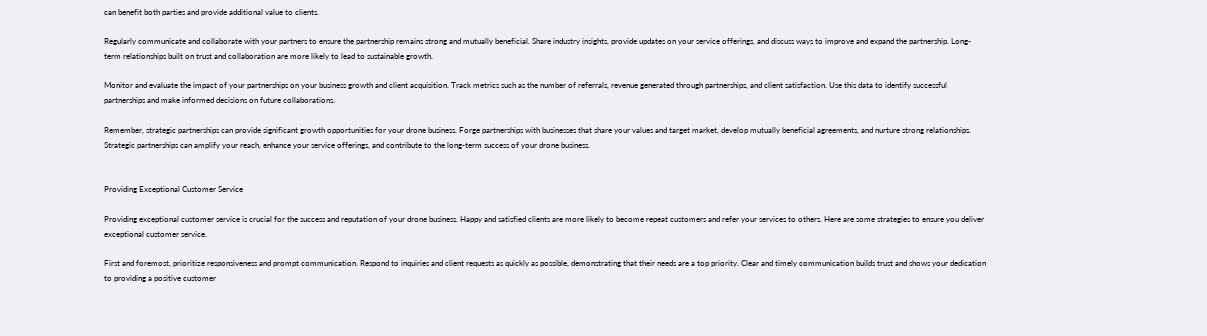can benefit both parties and provide additional value to clients.

Regularly communicate and collaborate with your partners to ensure the partnership remains strong and mutually beneficial. Share industry insights, provide updates on your service offerings, and discuss ways to improve and expand the partnership. Long-term relationships built on trust and collaboration are more likely to lead to sustainable growth.

Monitor and evaluate the impact of your partnerships on your business growth and client acquisition. Track metrics such as the number of referrals, revenue generated through partnerships, and client satisfaction. Use this data to identify successful partnerships and make informed decisions on future collaborations.

Remember, strategic partnerships can provide significant growth opportunities for your drone business. Forge partnerships with businesses that share your values and target market, develop mutually beneficial agreements, and nurture strong relationships. Strategic partnerships can amplify your reach, enhance your service offerings, and contribute to the long-term success of your drone business.


Providing Exceptional Customer Service

Providing exceptional customer service is crucial for the success and reputation of your drone business. Happy and satisfied clients are more likely to become repeat customers and refer your services to others. Here are some strategies to ensure you deliver exceptional customer service.

First and foremost, prioritize responsiveness and prompt communication. Respond to inquiries and client requests as quickly as possible, demonstrating that their needs are a top priority. Clear and timely communication builds trust and shows your dedication to providing a positive customer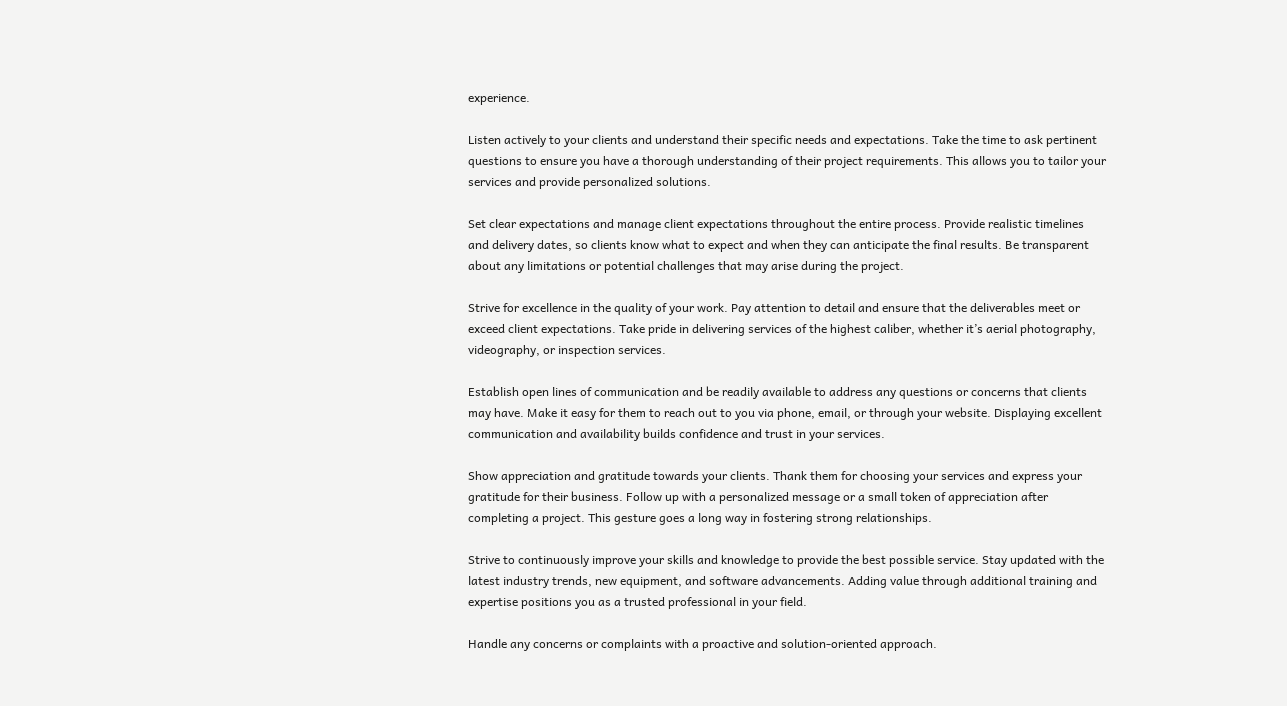experience.

Listen actively to your clients and understand their specific needs and expectations. Take the time to ask pertinent questions to ensure you have a thorough understanding of their project requirements. This allows you to tailor your services and provide personalized solutions.

Set clear expectations and manage client expectations throughout the entire process. Provide realistic timelines and delivery dates, so clients know what to expect and when they can anticipate the final results. Be transparent about any limitations or potential challenges that may arise during the project.

Strive for excellence in the quality of your work. Pay attention to detail and ensure that the deliverables meet or exceed client expectations. Take pride in delivering services of the highest caliber, whether it’s aerial photography, videography, or inspection services.

Establish open lines of communication and be readily available to address any questions or concerns that clients may have. Make it easy for them to reach out to you via phone, email, or through your website. Displaying excellent communication and availability builds confidence and trust in your services.

Show appreciation and gratitude towards your clients. Thank them for choosing your services and express your gratitude for their business. Follow up with a personalized message or a small token of appreciation after completing a project. This gesture goes a long way in fostering strong relationships.

Strive to continuously improve your skills and knowledge to provide the best possible service. Stay updated with the latest industry trends, new equipment, and software advancements. Adding value through additional training and expertise positions you as a trusted professional in your field.

Handle any concerns or complaints with a proactive and solution-oriented approach.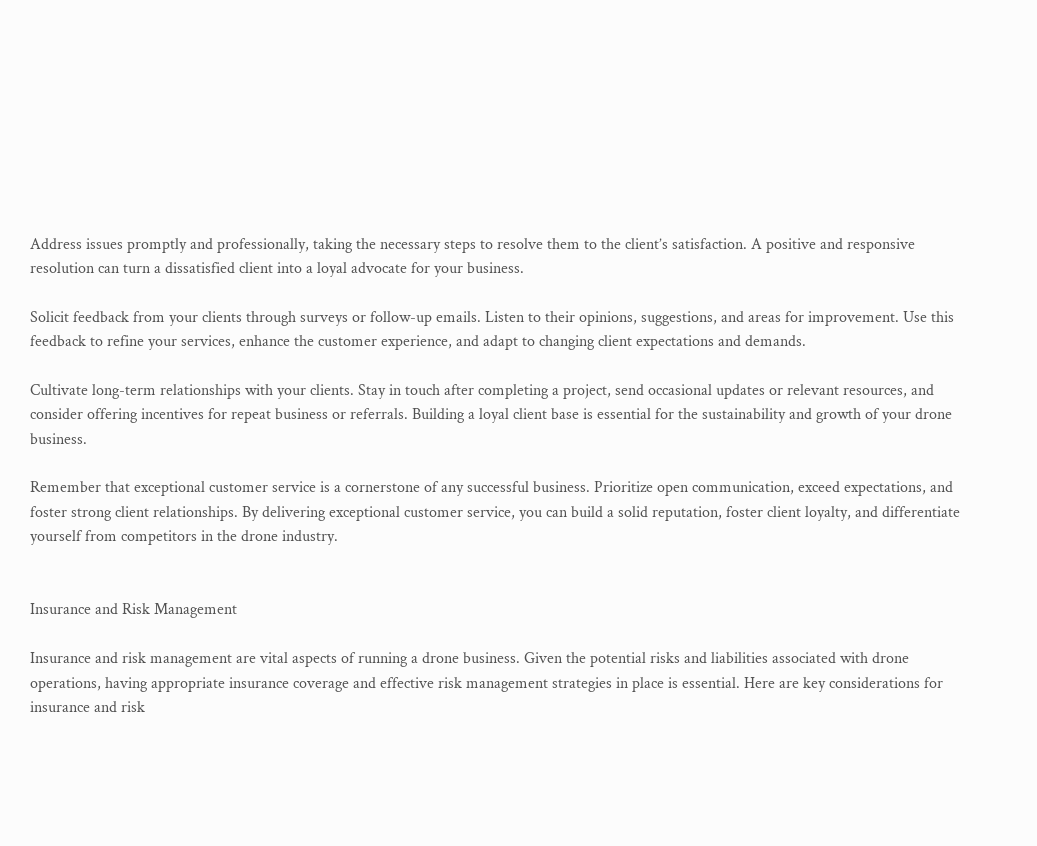Address issues promptly and professionally, taking the necessary steps to resolve them to the client’s satisfaction. A positive and responsive resolution can turn a dissatisfied client into a loyal advocate for your business.

Solicit feedback from your clients through surveys or follow-up emails. Listen to their opinions, suggestions, and areas for improvement. Use this feedback to refine your services, enhance the customer experience, and adapt to changing client expectations and demands.

Cultivate long-term relationships with your clients. Stay in touch after completing a project, send occasional updates or relevant resources, and consider offering incentives for repeat business or referrals. Building a loyal client base is essential for the sustainability and growth of your drone business.

Remember that exceptional customer service is a cornerstone of any successful business. Prioritize open communication, exceed expectations, and foster strong client relationships. By delivering exceptional customer service, you can build a solid reputation, foster client loyalty, and differentiate yourself from competitors in the drone industry.


Insurance and Risk Management

Insurance and risk management are vital aspects of running a drone business. Given the potential risks and liabilities associated with drone operations, having appropriate insurance coverage and effective risk management strategies in place is essential. Here are key considerations for insurance and risk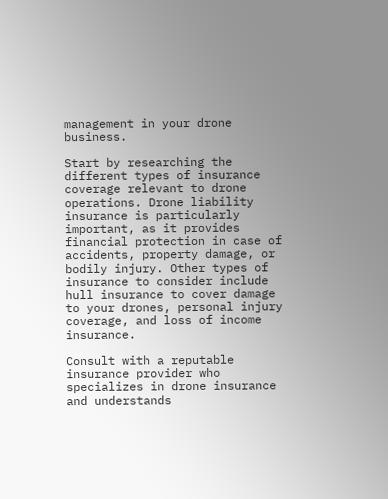management in your drone business.

Start by researching the different types of insurance coverage relevant to drone operations. Drone liability insurance is particularly important, as it provides financial protection in case of accidents, property damage, or bodily injury. Other types of insurance to consider include hull insurance to cover damage to your drones, personal injury coverage, and loss of income insurance.

Consult with a reputable insurance provider who specializes in drone insurance and understands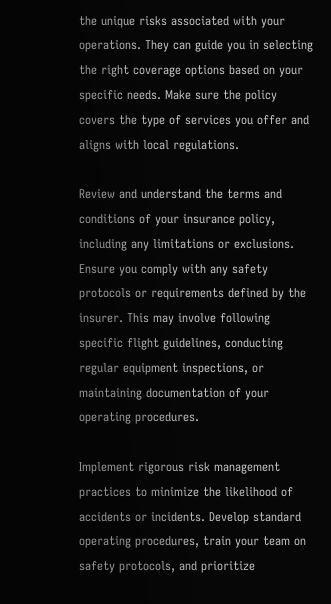the unique risks associated with your operations. They can guide you in selecting the right coverage options based on your specific needs. Make sure the policy covers the type of services you offer and aligns with local regulations.

Review and understand the terms and conditions of your insurance policy, including any limitations or exclusions. Ensure you comply with any safety protocols or requirements defined by the insurer. This may involve following specific flight guidelines, conducting regular equipment inspections, or maintaining documentation of your operating procedures.

Implement rigorous risk management practices to minimize the likelihood of accidents or incidents. Develop standard operating procedures, train your team on safety protocols, and prioritize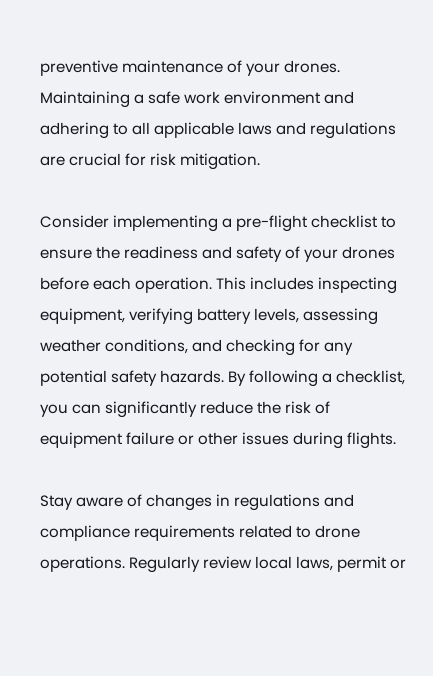preventive maintenance of your drones. Maintaining a safe work environment and adhering to all applicable laws and regulations are crucial for risk mitigation.

Consider implementing a pre-flight checklist to ensure the readiness and safety of your drones before each operation. This includes inspecting equipment, verifying battery levels, assessing weather conditions, and checking for any potential safety hazards. By following a checklist, you can significantly reduce the risk of equipment failure or other issues during flights.

Stay aware of changes in regulations and compliance requirements related to drone operations. Regularly review local laws, permit or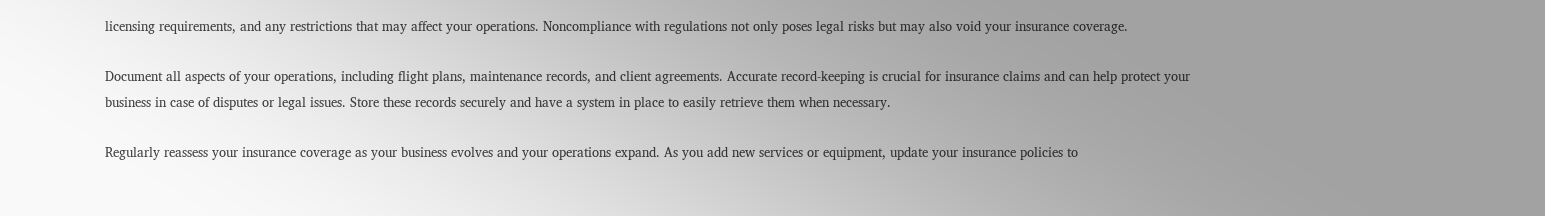licensing requirements, and any restrictions that may affect your operations. Noncompliance with regulations not only poses legal risks but may also void your insurance coverage.

Document all aspects of your operations, including flight plans, maintenance records, and client agreements. Accurate record-keeping is crucial for insurance claims and can help protect your business in case of disputes or legal issues. Store these records securely and have a system in place to easily retrieve them when necessary.

Regularly reassess your insurance coverage as your business evolves and your operations expand. As you add new services or equipment, update your insurance policies to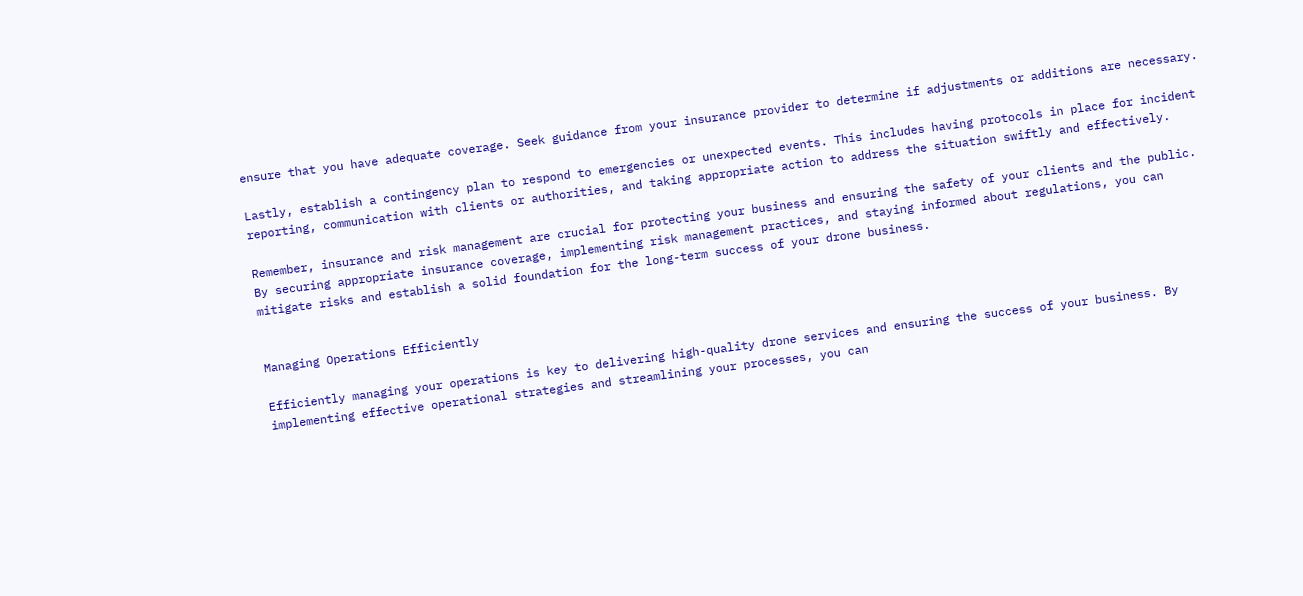ensure that you have adequate coverage. Seek guidance from your insurance provider to determine if adjustments or additions are necessary.

Lastly, establish a contingency plan to respond to emergencies or unexpected events. This includes having protocols in place for incident reporting, communication with clients or authorities, and taking appropriate action to address the situation swiftly and effectively.

Remember, insurance and risk management are crucial for protecting your business and ensuring the safety of your clients and the public. By securing appropriate insurance coverage, implementing risk management practices, and staying informed about regulations, you can mitigate risks and establish a solid foundation for the long-term success of your drone business.


Managing Operations Efficiently

Efficiently managing your operations is key to delivering high-quality drone services and ensuring the success of your business. By implementing effective operational strategies and streamlining your processes, you can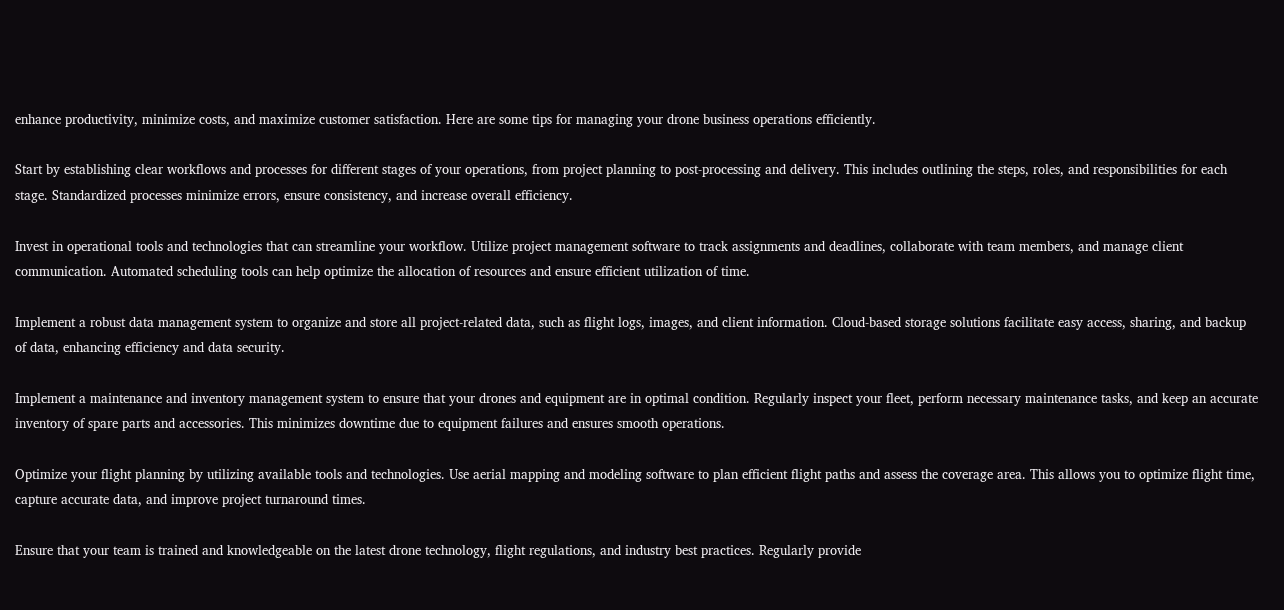enhance productivity, minimize costs, and maximize customer satisfaction. Here are some tips for managing your drone business operations efficiently.

Start by establishing clear workflows and processes for different stages of your operations, from project planning to post-processing and delivery. This includes outlining the steps, roles, and responsibilities for each stage. Standardized processes minimize errors, ensure consistency, and increase overall efficiency.

Invest in operational tools and technologies that can streamline your workflow. Utilize project management software to track assignments and deadlines, collaborate with team members, and manage client communication. Automated scheduling tools can help optimize the allocation of resources and ensure efficient utilization of time.

Implement a robust data management system to organize and store all project-related data, such as flight logs, images, and client information. Cloud-based storage solutions facilitate easy access, sharing, and backup of data, enhancing efficiency and data security.

Implement a maintenance and inventory management system to ensure that your drones and equipment are in optimal condition. Regularly inspect your fleet, perform necessary maintenance tasks, and keep an accurate inventory of spare parts and accessories. This minimizes downtime due to equipment failures and ensures smooth operations.

Optimize your flight planning by utilizing available tools and technologies. Use aerial mapping and modeling software to plan efficient flight paths and assess the coverage area. This allows you to optimize flight time, capture accurate data, and improve project turnaround times.

Ensure that your team is trained and knowledgeable on the latest drone technology, flight regulations, and industry best practices. Regularly provide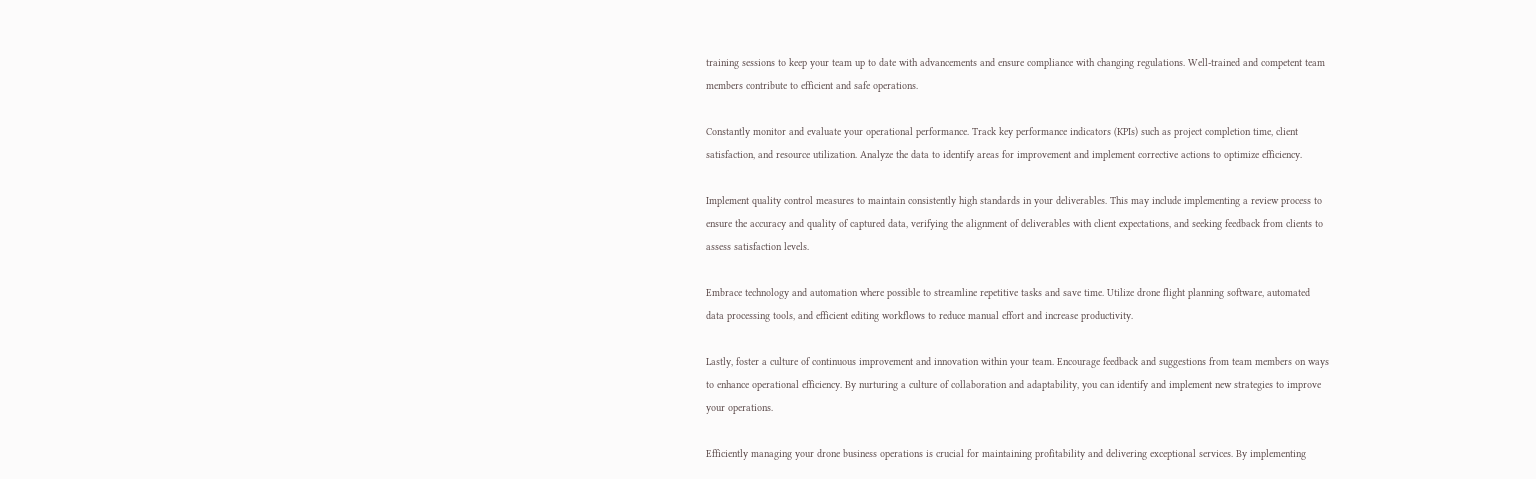training sessions to keep your team up to date with advancements and ensure compliance with changing regulations. Well-trained and competent team members contribute to efficient and safe operations.

Constantly monitor and evaluate your operational performance. Track key performance indicators (KPIs) such as project completion time, client satisfaction, and resource utilization. Analyze the data to identify areas for improvement and implement corrective actions to optimize efficiency.

Implement quality control measures to maintain consistently high standards in your deliverables. This may include implementing a review process to ensure the accuracy and quality of captured data, verifying the alignment of deliverables with client expectations, and seeking feedback from clients to assess satisfaction levels.

Embrace technology and automation where possible to streamline repetitive tasks and save time. Utilize drone flight planning software, automated data processing tools, and efficient editing workflows to reduce manual effort and increase productivity.

Lastly, foster a culture of continuous improvement and innovation within your team. Encourage feedback and suggestions from team members on ways to enhance operational efficiency. By nurturing a culture of collaboration and adaptability, you can identify and implement new strategies to improve your operations.

Efficiently managing your drone business operations is crucial for maintaining profitability and delivering exceptional services. By implementing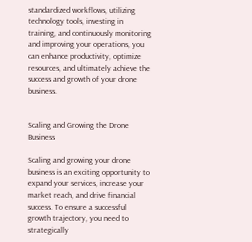standardized workflows, utilizing technology tools, investing in training, and continuously monitoring and improving your operations, you can enhance productivity, optimize resources, and ultimately achieve the success and growth of your drone business.


Scaling and Growing the Drone Business

Scaling and growing your drone business is an exciting opportunity to expand your services, increase your market reach, and drive financial success. To ensure a successful growth trajectory, you need to strategically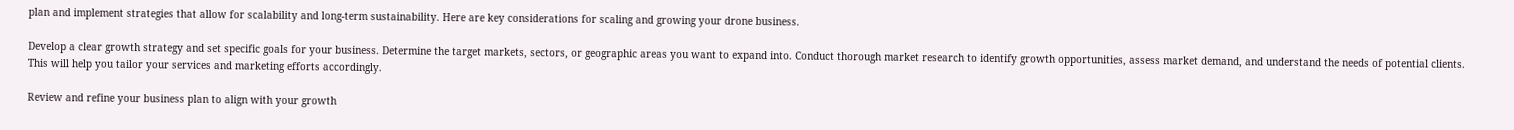plan and implement strategies that allow for scalability and long-term sustainability. Here are key considerations for scaling and growing your drone business.

Develop a clear growth strategy and set specific goals for your business. Determine the target markets, sectors, or geographic areas you want to expand into. Conduct thorough market research to identify growth opportunities, assess market demand, and understand the needs of potential clients. This will help you tailor your services and marketing efforts accordingly.

Review and refine your business plan to align with your growth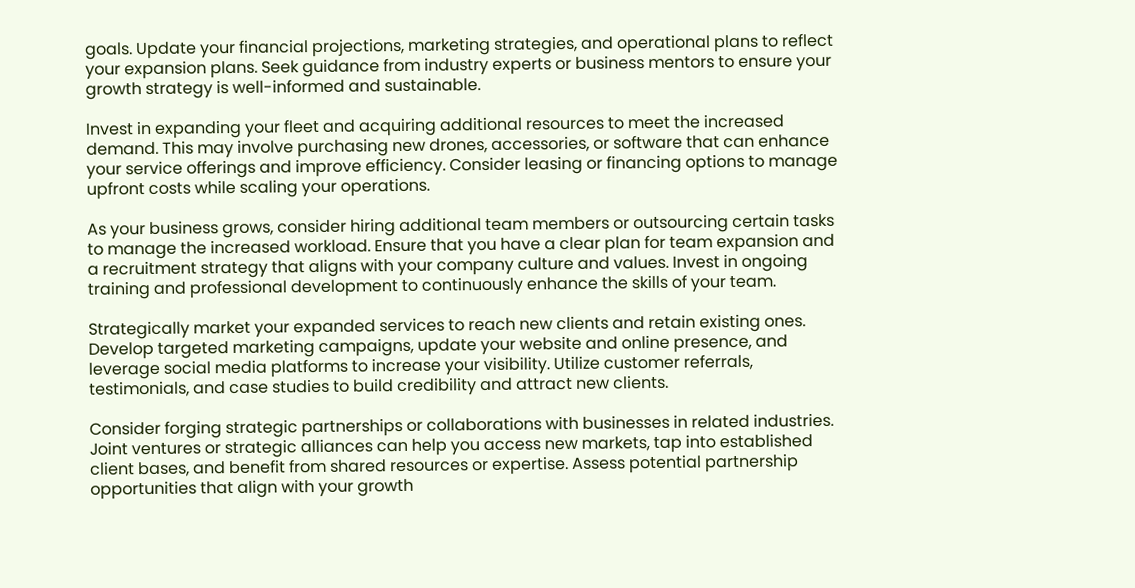goals. Update your financial projections, marketing strategies, and operational plans to reflect your expansion plans. Seek guidance from industry experts or business mentors to ensure your growth strategy is well-informed and sustainable.

Invest in expanding your fleet and acquiring additional resources to meet the increased demand. This may involve purchasing new drones, accessories, or software that can enhance your service offerings and improve efficiency. Consider leasing or financing options to manage upfront costs while scaling your operations.

As your business grows, consider hiring additional team members or outsourcing certain tasks to manage the increased workload. Ensure that you have a clear plan for team expansion and a recruitment strategy that aligns with your company culture and values. Invest in ongoing training and professional development to continuously enhance the skills of your team.

Strategically market your expanded services to reach new clients and retain existing ones. Develop targeted marketing campaigns, update your website and online presence, and leverage social media platforms to increase your visibility. Utilize customer referrals, testimonials, and case studies to build credibility and attract new clients.

Consider forging strategic partnerships or collaborations with businesses in related industries. Joint ventures or strategic alliances can help you access new markets, tap into established client bases, and benefit from shared resources or expertise. Assess potential partnership opportunities that align with your growth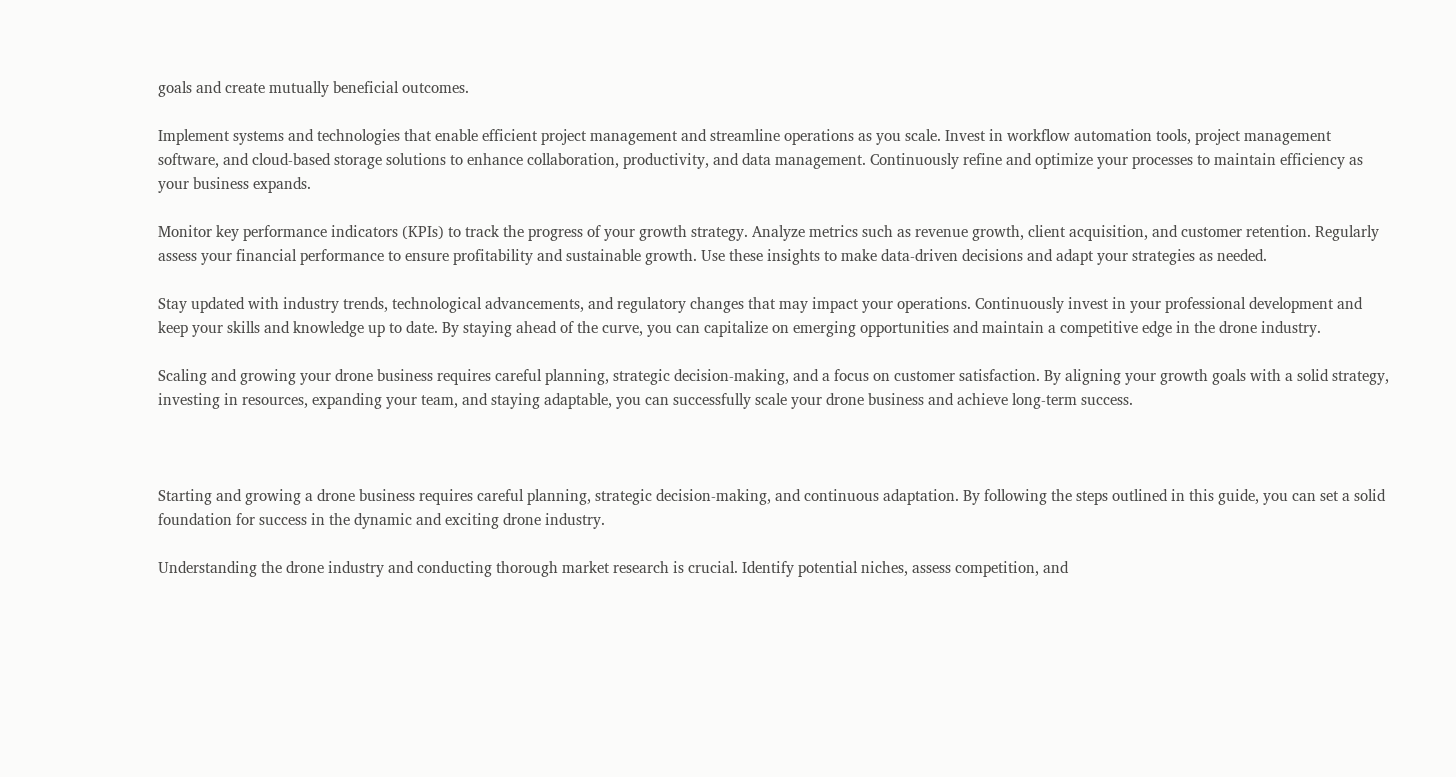goals and create mutually beneficial outcomes.

Implement systems and technologies that enable efficient project management and streamline operations as you scale. Invest in workflow automation tools, project management software, and cloud-based storage solutions to enhance collaboration, productivity, and data management. Continuously refine and optimize your processes to maintain efficiency as your business expands.

Monitor key performance indicators (KPIs) to track the progress of your growth strategy. Analyze metrics such as revenue growth, client acquisition, and customer retention. Regularly assess your financial performance to ensure profitability and sustainable growth. Use these insights to make data-driven decisions and adapt your strategies as needed.

Stay updated with industry trends, technological advancements, and regulatory changes that may impact your operations. Continuously invest in your professional development and keep your skills and knowledge up to date. By staying ahead of the curve, you can capitalize on emerging opportunities and maintain a competitive edge in the drone industry.

Scaling and growing your drone business requires careful planning, strategic decision-making, and a focus on customer satisfaction. By aligning your growth goals with a solid strategy, investing in resources, expanding your team, and staying adaptable, you can successfully scale your drone business and achieve long-term success.



Starting and growing a drone business requires careful planning, strategic decision-making, and continuous adaptation. By following the steps outlined in this guide, you can set a solid foundation for success in the dynamic and exciting drone industry.

Understanding the drone industry and conducting thorough market research is crucial. Identify potential niches, assess competition, and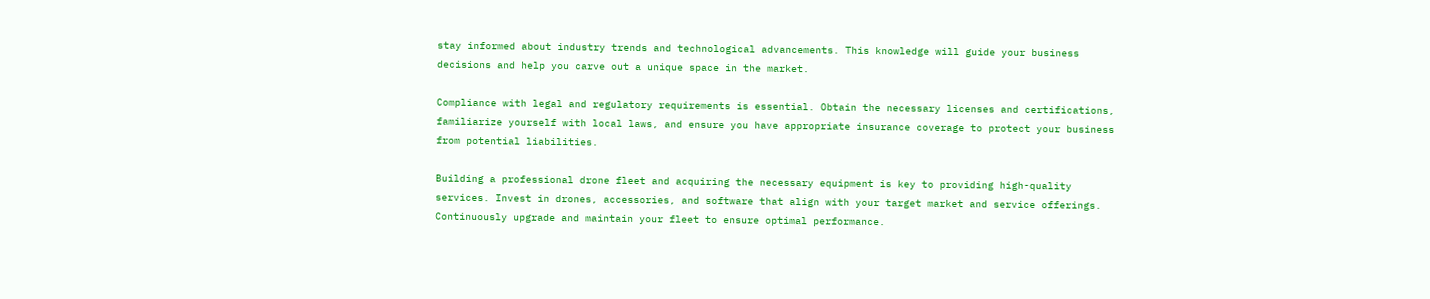stay informed about industry trends and technological advancements. This knowledge will guide your business decisions and help you carve out a unique space in the market.

Compliance with legal and regulatory requirements is essential. Obtain the necessary licenses and certifications, familiarize yourself with local laws, and ensure you have appropriate insurance coverage to protect your business from potential liabilities.

Building a professional drone fleet and acquiring the necessary equipment is key to providing high-quality services. Invest in drones, accessories, and software that align with your target market and service offerings. Continuously upgrade and maintain your fleet to ensure optimal performance.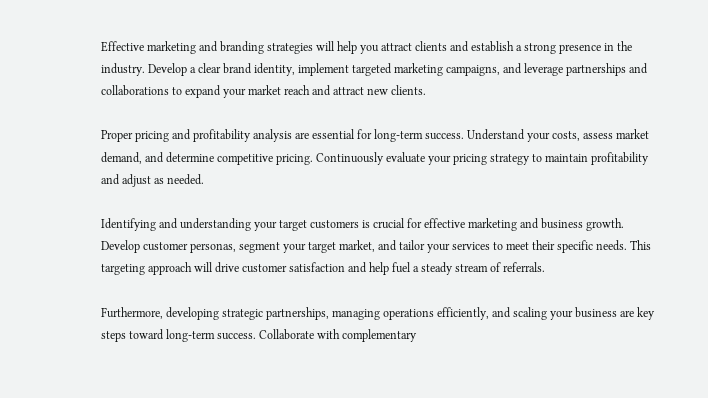Effective marketing and branding strategies will help you attract clients and establish a strong presence in the industry. Develop a clear brand identity, implement targeted marketing campaigns, and leverage partnerships and collaborations to expand your market reach and attract new clients.

Proper pricing and profitability analysis are essential for long-term success. Understand your costs, assess market demand, and determine competitive pricing. Continuously evaluate your pricing strategy to maintain profitability and adjust as needed.

Identifying and understanding your target customers is crucial for effective marketing and business growth. Develop customer personas, segment your target market, and tailor your services to meet their specific needs. This targeting approach will drive customer satisfaction and help fuel a steady stream of referrals.

Furthermore, developing strategic partnerships, managing operations efficiently, and scaling your business are key steps toward long-term success. Collaborate with complementary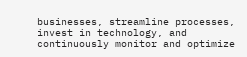businesses, streamline processes, invest in technology, and continuously monitor and optimize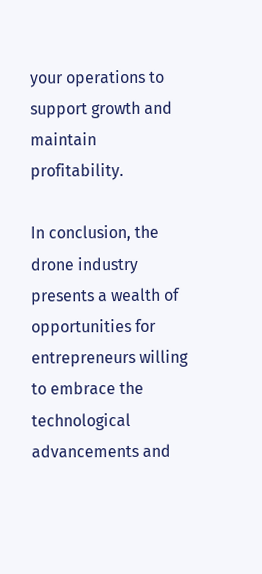your operations to support growth and maintain profitability.

In conclusion, the drone industry presents a wealth of opportunities for entrepreneurs willing to embrace the technological advancements and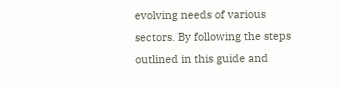evolving needs of various sectors. By following the steps outlined in this guide and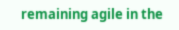remaining agile in the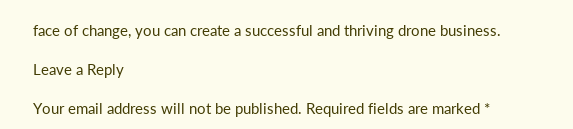face of change, you can create a successful and thriving drone business.

Leave a Reply

Your email address will not be published. Required fields are marked *